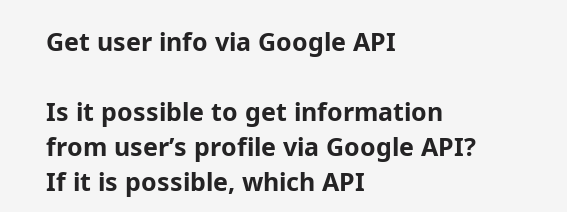Get user info via Google API

Is it possible to get information from user’s profile via Google API? If it is possible, which API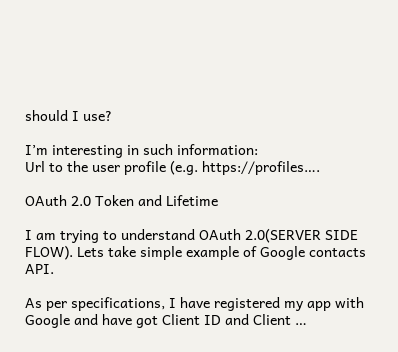should I use?

I’m interesting in such information:
Url to the user profile (e.g. https://profiles….

OAuth 2.0 Token and Lifetime

I am trying to understand OAuth 2.0(SERVER SIDE FLOW). Lets take simple example of Google contacts API.

As per specifications, I have registered my app with Google and have got Client ID and Client …